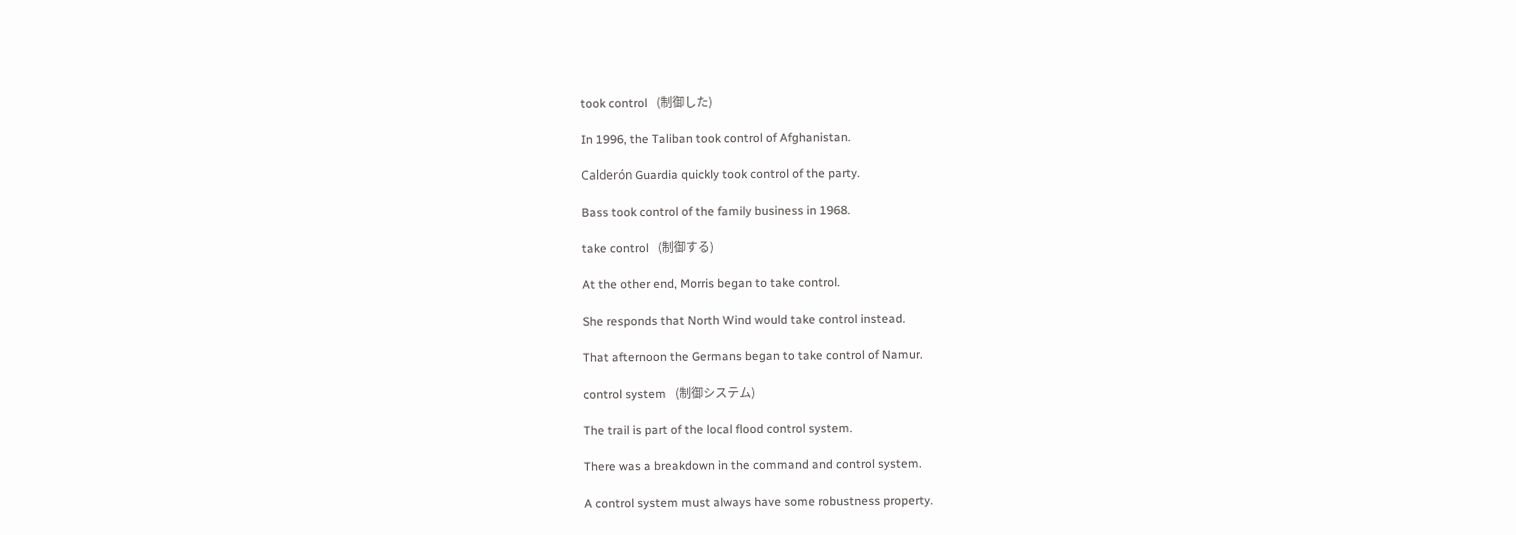took control   (制御した)

In 1996, the Taliban took control of Afghanistan.

Calderón Guardia quickly took control of the party.

Bass took control of the family business in 1968.

take control   (制御する)

At the other end, Morris began to take control.

She responds that North Wind would take control instead.

That afternoon the Germans began to take control of Namur.

control system   (制御システム)

The trail is part of the local flood control system.

There was a breakdown in the command and control system.

A control system must always have some robustness property.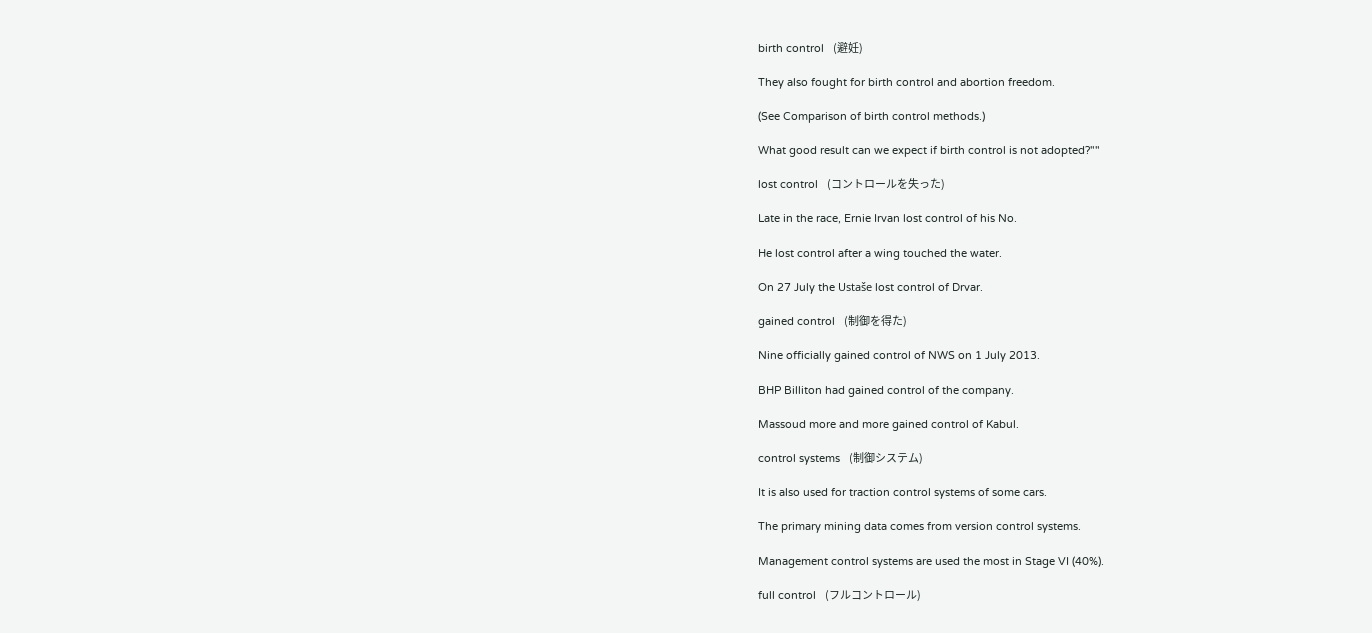birth control   (避妊)

They also fought for birth control and abortion freedom.

(See Comparison of birth control methods.)

What good result can we expect if birth control is not adopted?""

lost control   (コントロールを失った)

Late in the race, Ernie Irvan lost control of his No.

He lost control after a wing touched the water.

On 27 July the Ustaše lost control of Drvar.

gained control   (制御を得た)

Nine officially gained control of NWS on 1 July 2013.

BHP Billiton had gained control of the company.

Massoud more and more gained control of Kabul.

control systems   (制御システム)

It is also used for traction control systems of some cars.

The primary mining data comes from version control systems.

Management control systems are used the most in Stage VI (40%).

full control   (フルコントロール)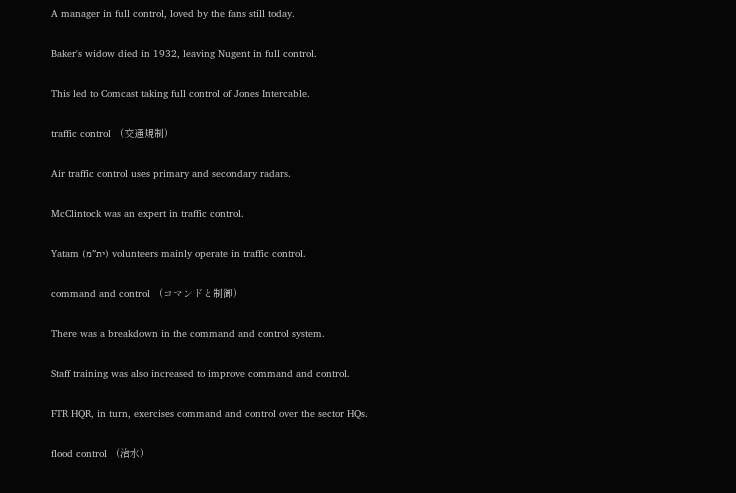A manager in full control, loved by the fans still today.

Baker's widow died in 1932, leaving Nugent in full control.

This led to Comcast taking full control of Jones Intercable.

traffic control   (交通規制)

Air traffic control uses primary and secondary radars.

McClintock was an expert in traffic control.

Yatam (ית"מ) volunteers mainly operate in traffic control.

command and control   (コマンドと制御)

There was a breakdown in the command and control system.

Staff training was also increased to improve command and control.

FTR HQR, in turn, exercises command and control over the sector HQs.

flood control   (治水)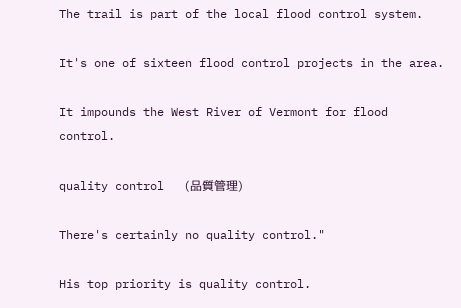The trail is part of the local flood control system.

It's one of sixteen flood control projects in the area.

It impounds the West River of Vermont for flood control.

quality control   (品質管理)

There's certainly no quality control."

His top priority is quality control.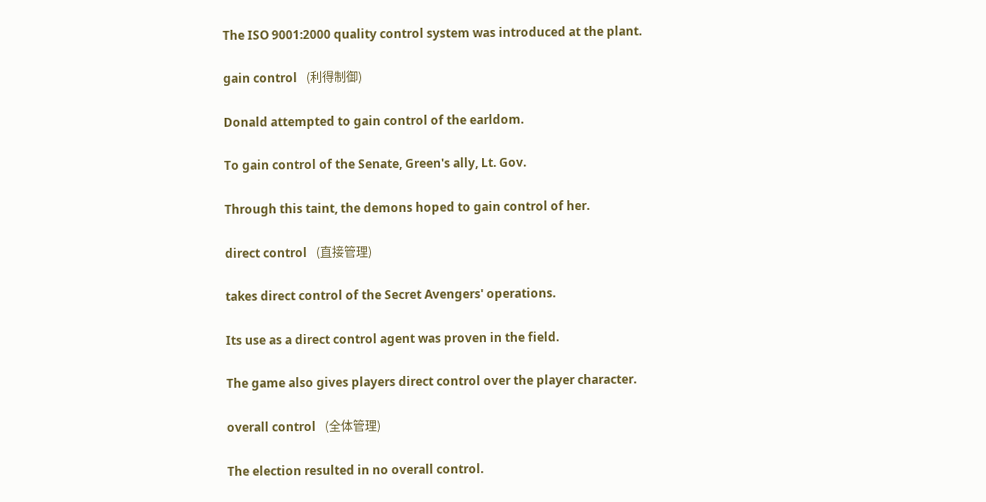The ISO 9001:2000 quality control system was introduced at the plant.

gain control   (利得制御)

Donald attempted to gain control of the earldom.

To gain control of the Senate, Green's ally, Lt. Gov.

Through this taint, the demons hoped to gain control of her.

direct control   (直接管理)

takes direct control of the Secret Avengers' operations.

Its use as a direct control agent was proven in the field.

The game also gives players direct control over the player character.

overall control   (全体管理)

The election resulted in no overall control.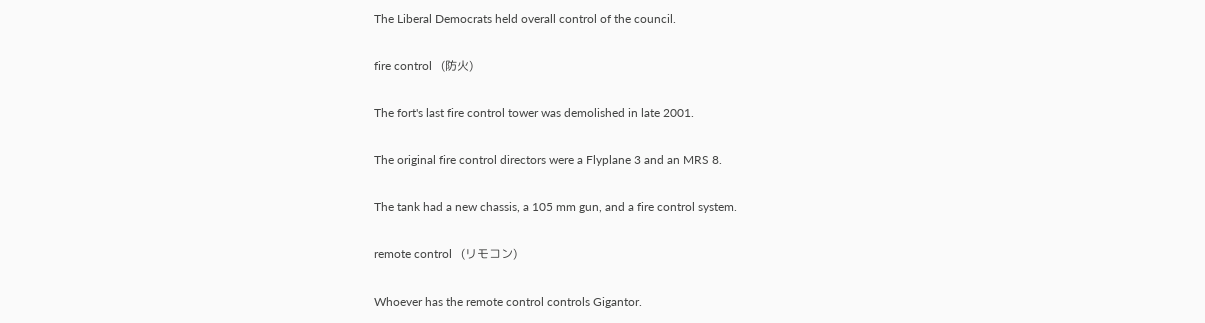The Liberal Democrats held overall control of the council.

fire control   (防火)

The fort's last fire control tower was demolished in late 2001.

The original fire control directors were a Flyplane 3 and an MRS 8.

The tank had a new chassis, a 105 mm gun, and a fire control system.

remote control   (リモコン)

Whoever has the remote control controls Gigantor.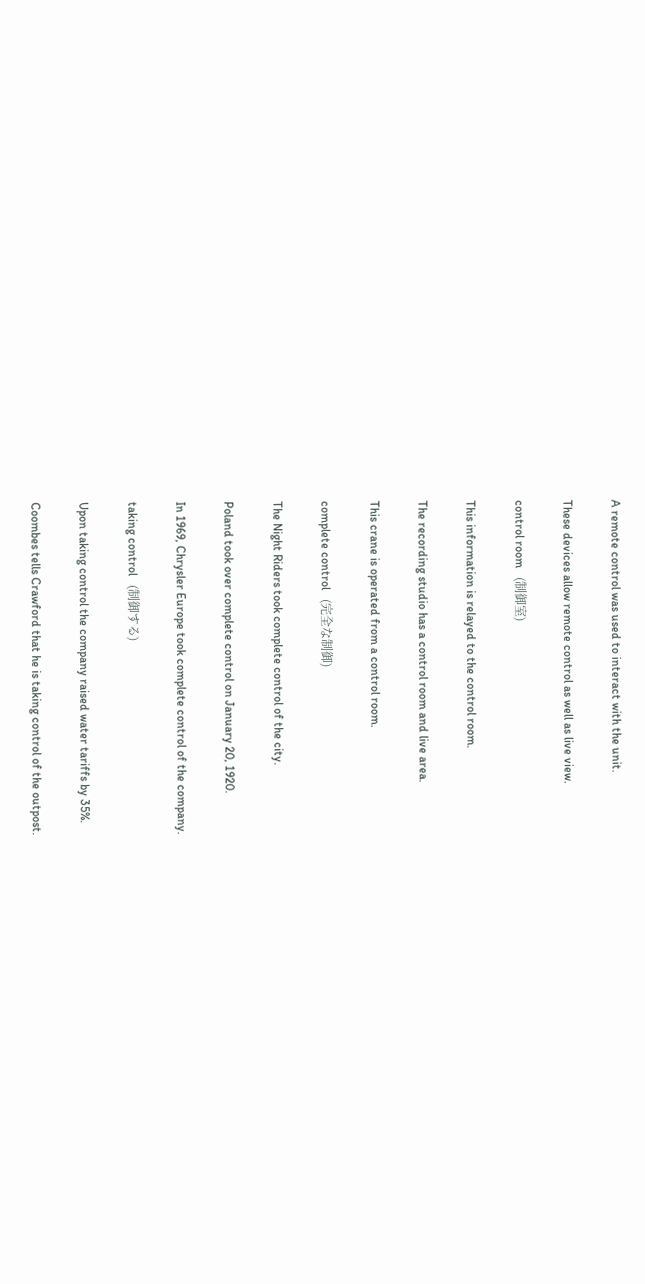A remote control was used to interact with the unit.

These devices allow remote control as well as live view.

control room   (制御室)

This information is relayed to the control room.

The recording studio has a control room and live area.

This crane is operated from a control room.

complete control   (完全な制御)

The Night Riders took complete control of the city.

Poland took over complete control on January 20, 1920.

In 1969, Chrysler Europe took complete control of the company.

taking control   (制御する)

Upon taking control the company raised water tariffs by 35%.

Coombes tells Crawford that he is taking control of the outpost.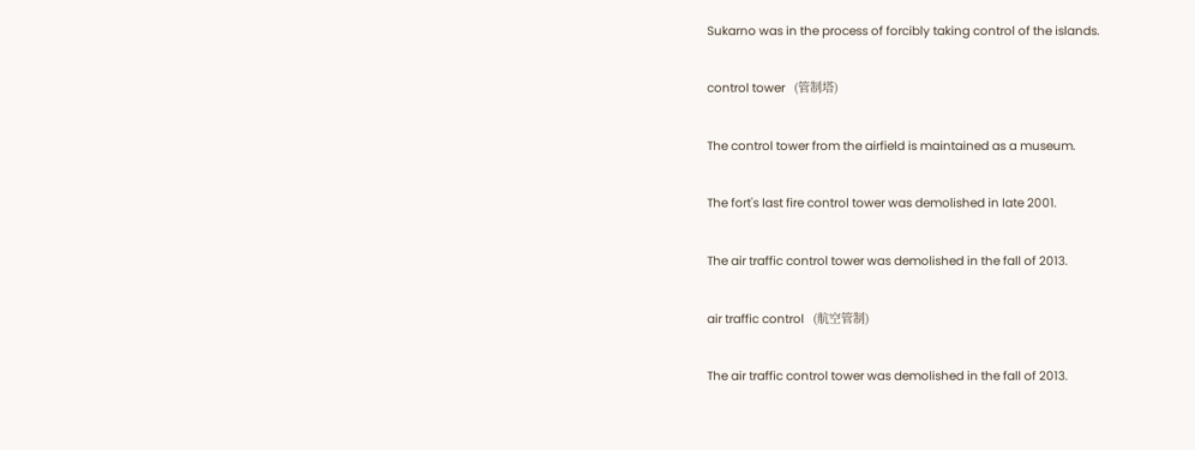Sukarno was in the process of forcibly taking control of the islands.

control tower   (管制塔)

The control tower from the airfield is maintained as a museum.

The fort's last fire control tower was demolished in late 2001.

The air traffic control tower was demolished in the fall of 2013.

air traffic control   (航空管制)

The air traffic control tower was demolished in the fall of 2013.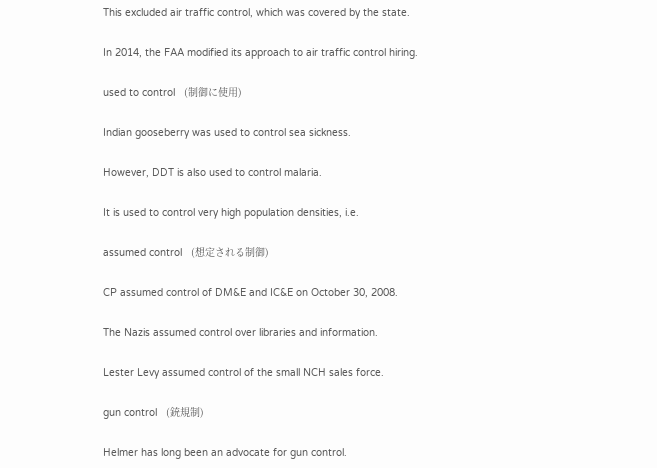This excluded air traffic control, which was covered by the state.

In 2014, the FAA modified its approach to air traffic control hiring.

used to control   (制御に使用)

Indian gooseberry was used to control sea sickness.

However, DDT is also used to control malaria.

It is used to control very high population densities, i.e.

assumed control   (想定される制御)

CP assumed control of DM&E and IC&E on October 30, 2008.

The Nazis assumed control over libraries and information.

Lester Levy assumed control of the small NCH sales force.

gun control   (銃規制)

Helmer has long been an advocate for gun control.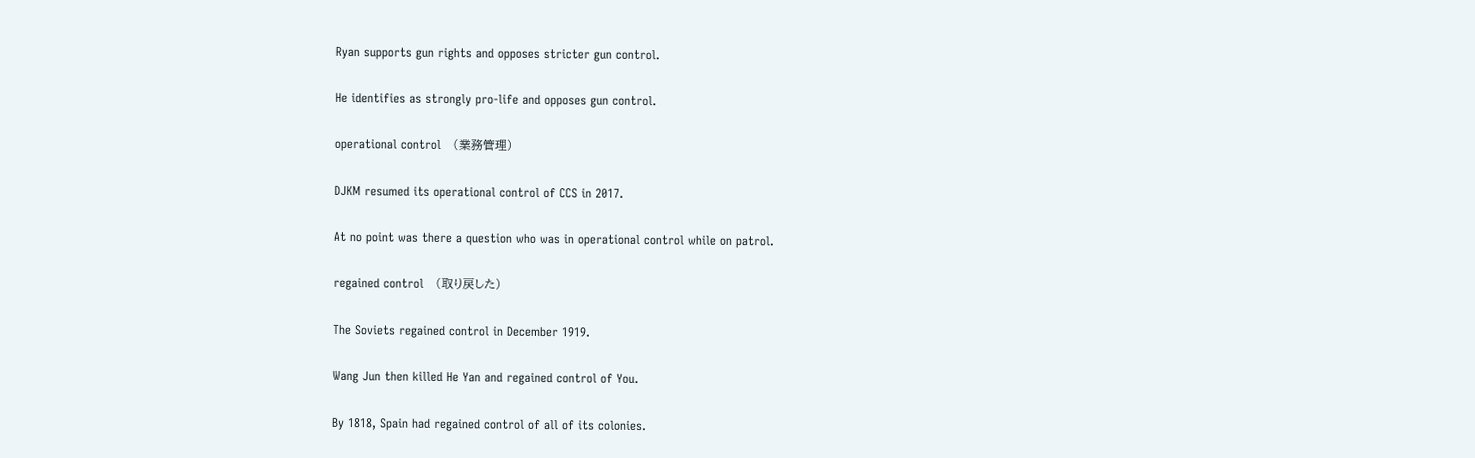Ryan supports gun rights and opposes stricter gun control.

He identifies as strongly pro-life and opposes gun control.

operational control   (業務管理)

DJKM resumed its operational control of CCS in 2017.

At no point was there a question who was in operational control while on patrol.

regained control   (取り戻した)

The Soviets regained control in December 1919.

Wang Jun then killed He Yan and regained control of You.

By 1818, Spain had regained control of all of its colonies.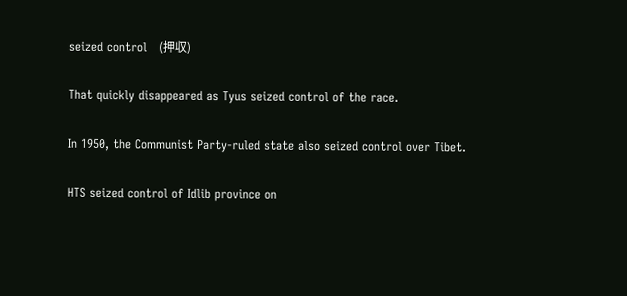seized control   (押収)

That quickly disappeared as Tyus seized control of the race.

In 1950, the Communist Party-ruled state also seized control over Tibet.

HTS seized control of Idlib province on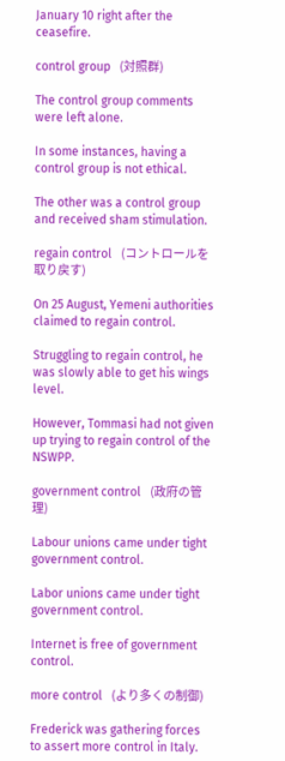January 10 right after the ceasefire.

control group   (対照群)

The control group comments were left alone.

In some instances, having a control group is not ethical.

The other was a control group and received sham stimulation.

regain control   (コントロールを取り戻す)

On 25 August, Yemeni authorities claimed to regain control.

Struggling to regain control, he was slowly able to get his wings level.

However, Tommasi had not given up trying to regain control of the NSWPP.

government control   (政府の管理)

Labour unions came under tight government control.

Labor unions came under tight government control.

Internet is free of government control.

more control   (より多くの制御)

Frederick was gathering forces to assert more control in Italy.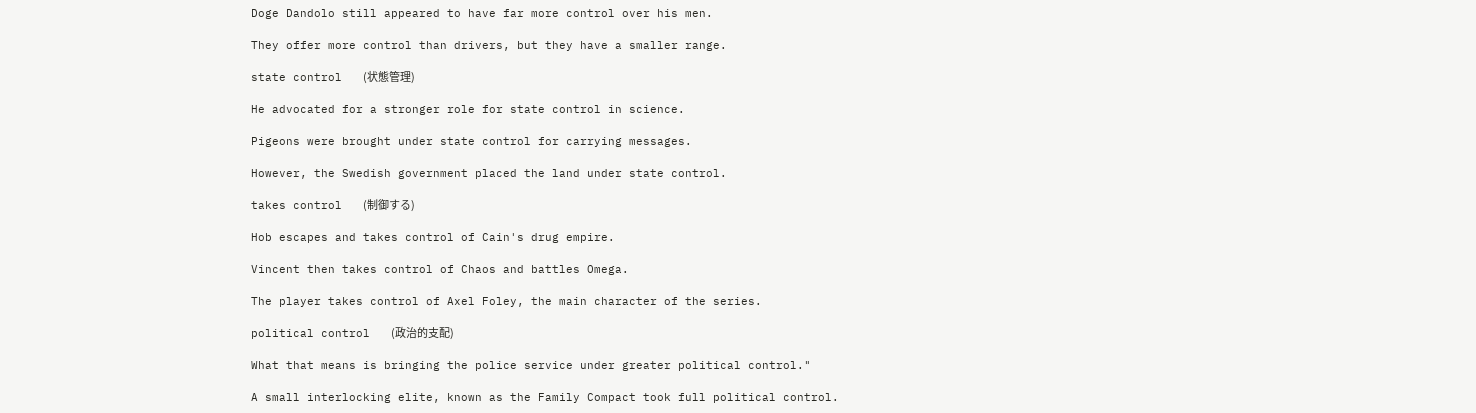Doge Dandolo still appeared to have far more control over his men.

They offer more control than drivers, but they have a smaller range.

state control   (状態管理)

He advocated for a stronger role for state control in science.

Pigeons were brought under state control for carrying messages.

However, the Swedish government placed the land under state control.

takes control   (制御する)

Hob escapes and takes control of Cain's drug empire.

Vincent then takes control of Chaos and battles Omega.

The player takes control of Axel Foley, the main character of the series.

political control   (政治的支配)

What that means is bringing the police service under greater political control."

A small interlocking elite, known as the Family Compact took full political control.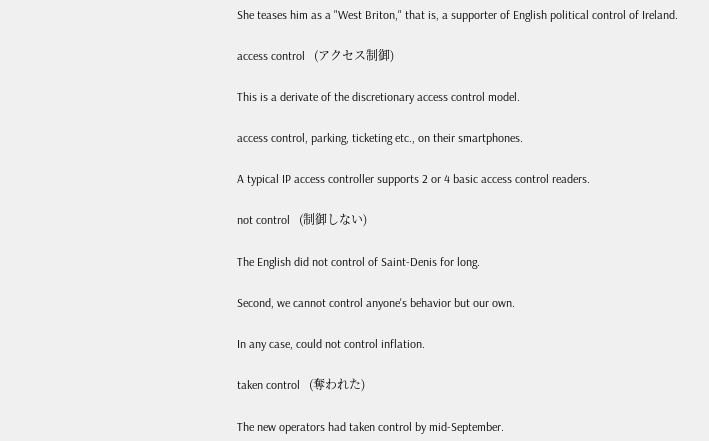She teases him as a "West Briton," that is, a supporter of English political control of Ireland.

access control   (アクセス制御)

This is a derivate of the discretionary access control model.

access control, parking, ticketing etc., on their smartphones.

A typical IP access controller supports 2 or 4 basic access control readers.

not control   (制御しない)

The English did not control of Saint-Denis for long.

Second, we cannot control anyone's behavior but our own.

In any case, could not control inflation.

taken control   (奪われた)

The new operators had taken control by mid-September.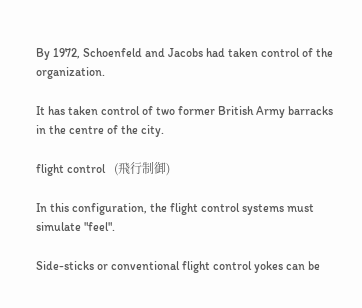By 1972, Schoenfeld and Jacobs had taken control of the organization.

It has taken control of two former British Army barracks in the centre of the city.

flight control   (飛行制御)

In this configuration, the flight control systems must simulate "feel".

Side-sticks or conventional flight control yokes can be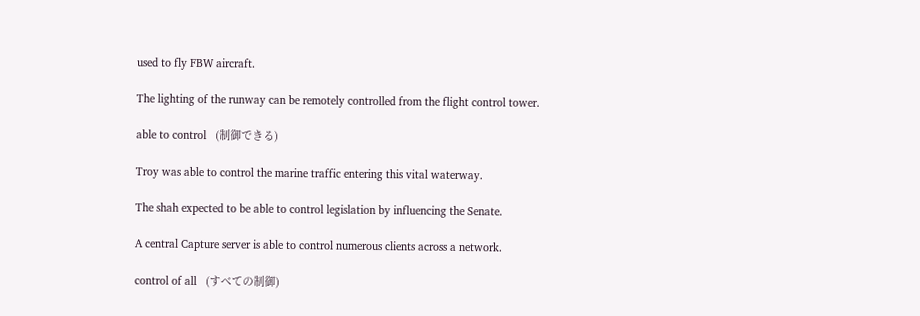used to fly FBW aircraft.

The lighting of the runway can be remotely controlled from the flight control tower.

able to control   (制御できる)

Troy was able to control the marine traffic entering this vital waterway.

The shah expected to be able to control legislation by influencing the Senate.

A central Capture server is able to control numerous clients across a network.

control of all   (すべての制御)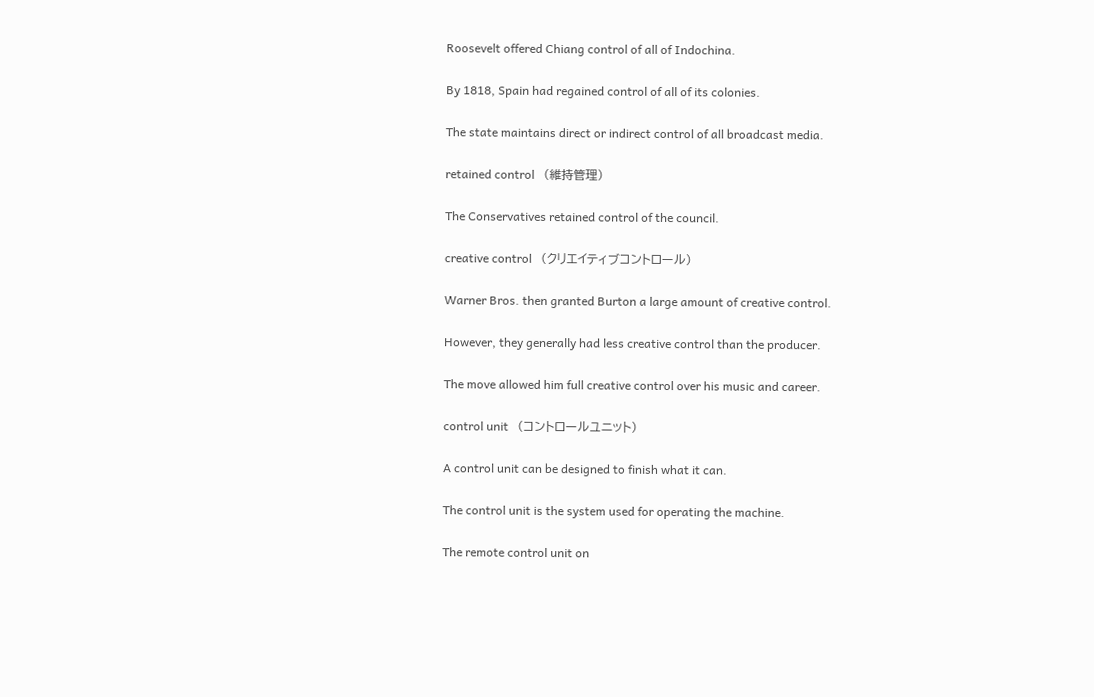Roosevelt offered Chiang control of all of Indochina.

By 1818, Spain had regained control of all of its colonies.

The state maintains direct or indirect control of all broadcast media.

retained control   (維持管理)

The Conservatives retained control of the council.

creative control   (クリエイティブコントロール)

Warner Bros. then granted Burton a large amount of creative control.

However, they generally had less creative control than the producer.

The move allowed him full creative control over his music and career.

control unit   (コントロールユニット)

A control unit can be designed to finish what it can.

The control unit is the system used for operating the machine.

The remote control unit on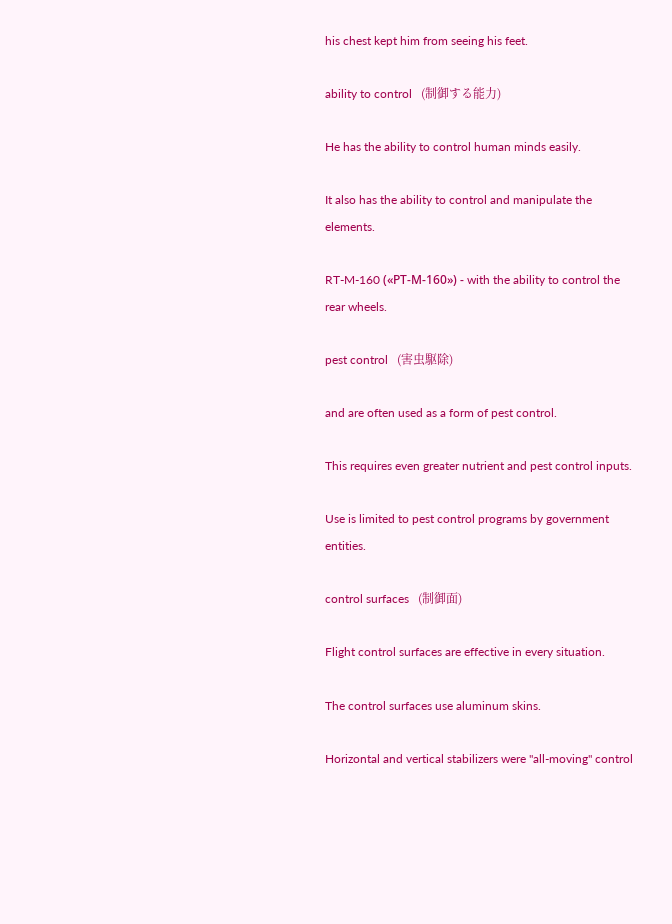his chest kept him from seeing his feet.

ability to control   (制御する能力)

He has the ability to control human minds easily.

It also has the ability to control and manipulate the elements.

RT-M-160 («РТ-М-160») - with the ability to control the rear wheels.

pest control   (害虫駆除)

and are often used as a form of pest control.

This requires even greater nutrient and pest control inputs.

Use is limited to pest control programs by government entities.

control surfaces   (制御面)

Flight control surfaces are effective in every situation.

The control surfaces use aluminum skins.

Horizontal and vertical stabilizers were "all-moving" control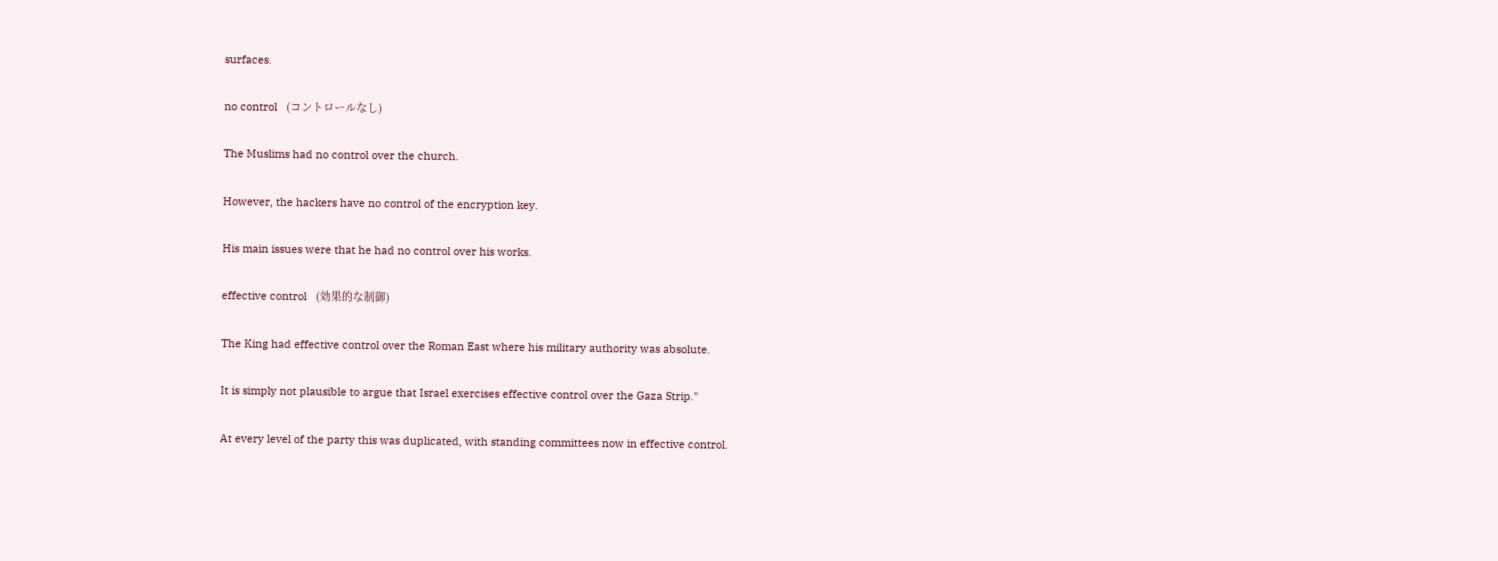surfaces.

no control   (コントロールなし)

The Muslims had no control over the church.

However, the hackers have no control of the encryption key.

His main issues were that he had no control over his works.

effective control   (効果的な制御)

The King had effective control over the Roman East where his military authority was absolute.

It is simply not plausible to argue that Israel exercises effective control over the Gaza Strip."

At every level of the party this was duplicated, with standing committees now in effective control.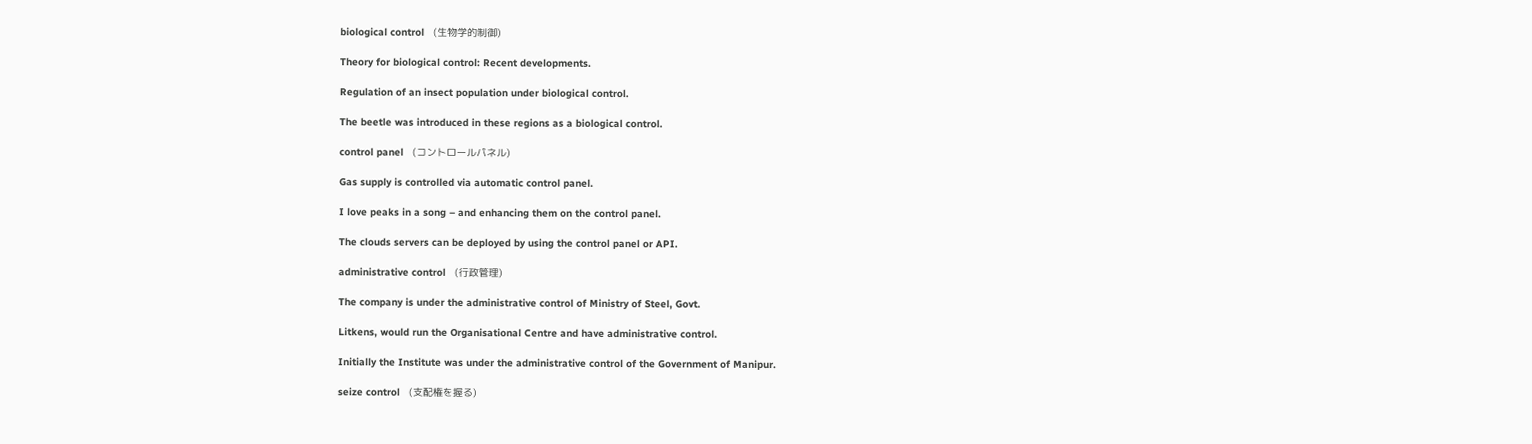biological control   (生物学的制御)

Theory for biological control: Recent developments.

Regulation of an insect population under biological control.

The beetle was introduced in these regions as a biological control.

control panel   (コントロールパネル)

Gas supply is controlled via automatic control panel.

I love peaks in a song – and enhancing them on the control panel.

The clouds servers can be deployed by using the control panel or API.

administrative control   (行政管理)

The company is under the administrative control of Ministry of Steel, Govt.

Litkens, would run the Organisational Centre and have administrative control.

Initially the Institute was under the administrative control of the Government of Manipur.

seize control   (支配権を握る)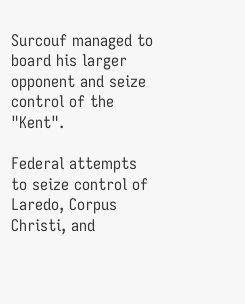Surcouf managed to board his larger opponent and seize control of the "Kent".

Federal attempts to seize control of Laredo, Corpus Christi, and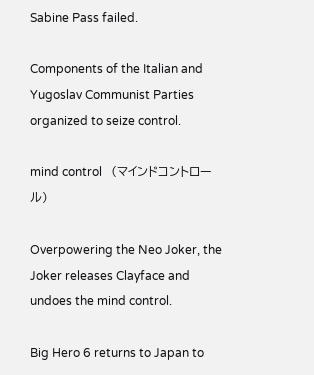Sabine Pass failed.

Components of the Italian and Yugoslav Communist Parties organized to seize control.

mind control   (マインドコントロール)

Overpowering the Neo Joker, the Joker releases Clayface and undoes the mind control.

Big Hero 6 returns to Japan to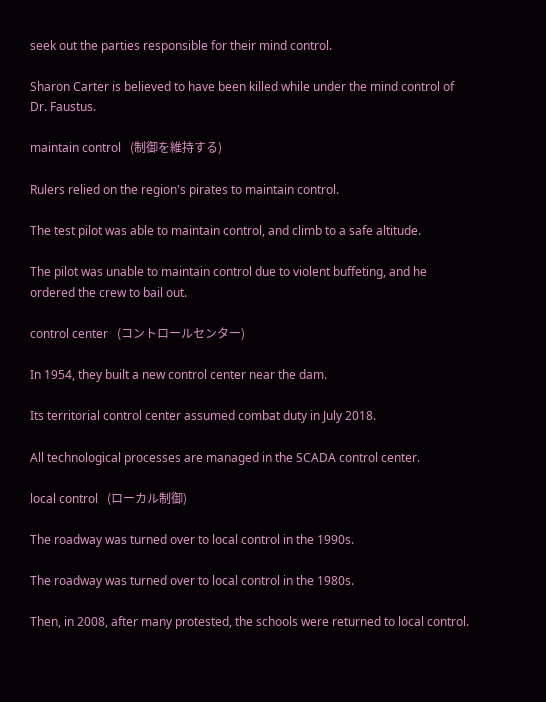seek out the parties responsible for their mind control.

Sharon Carter is believed to have been killed while under the mind control of Dr. Faustus.

maintain control   (制御を維持する)

Rulers relied on the region's pirates to maintain control.

The test pilot was able to maintain control, and climb to a safe altitude.

The pilot was unable to maintain control due to violent buffeting, and he ordered the crew to bail out.

control center   (コントロールセンター)

In 1954, they built a new control center near the dam.

Its territorial control center assumed combat duty in July 2018.

All technological processes are managed in the SCADA control center.

local control   (ローカル制御)

The roadway was turned over to local control in the 1990s.

The roadway was turned over to local control in the 1980s.

Then, in 2008, after many protested, the schools were returned to local control.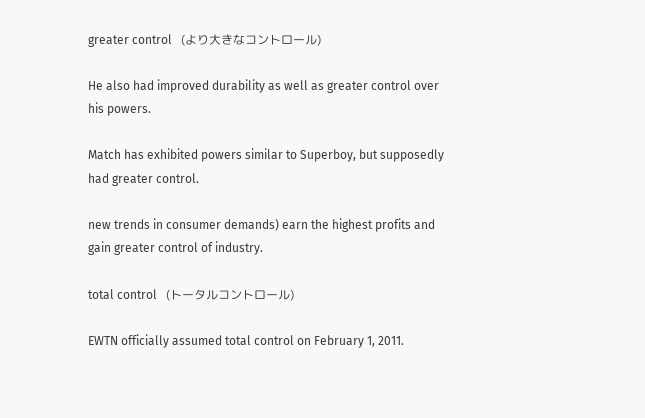greater control   (より大きなコントロール)

He also had improved durability as well as greater control over his powers.

Match has exhibited powers similar to Superboy, but supposedly had greater control.

new trends in consumer demands) earn the highest profits and gain greater control of industry.

total control   (トータルコントロール)

EWTN officially assumed total control on February 1, 2011.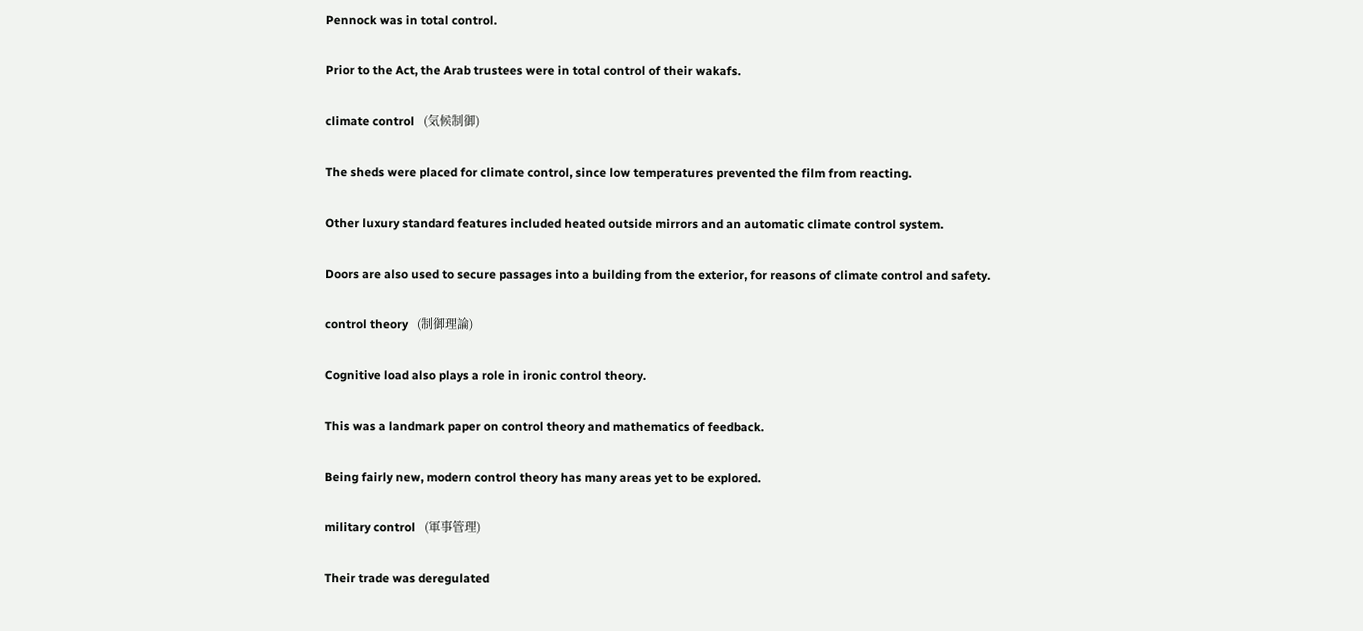Pennock was in total control.

Prior to the Act, the Arab trustees were in total control of their wakafs.

climate control   (気候制御)

The sheds were placed for climate control, since low temperatures prevented the film from reacting.

Other luxury standard features included heated outside mirrors and an automatic climate control system.

Doors are also used to secure passages into a building from the exterior, for reasons of climate control and safety.

control theory   (制御理論)

Cognitive load also plays a role in ironic control theory.

This was a landmark paper on control theory and mathematics of feedback.

Being fairly new, modern control theory has many areas yet to be explored.

military control   (軍事管理)

Their trade was deregulated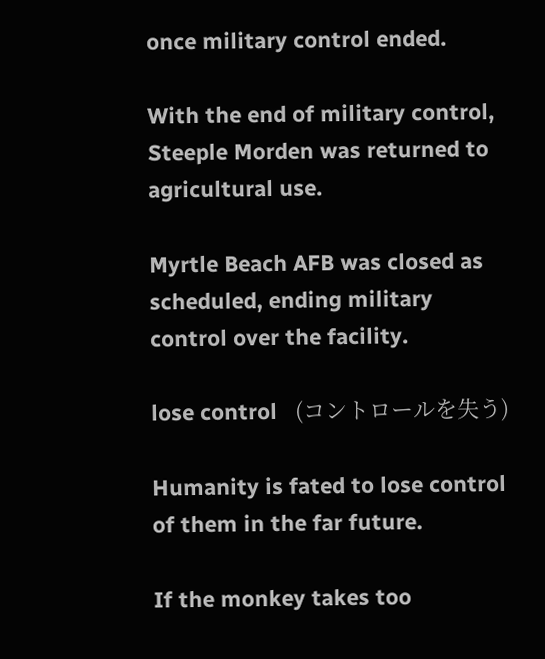once military control ended.

With the end of military control, Steeple Morden was returned to agricultural use.

Myrtle Beach AFB was closed as scheduled, ending military control over the facility.

lose control   (コントロールを失う)

Humanity is fated to lose control of them in the far future.

If the monkey takes too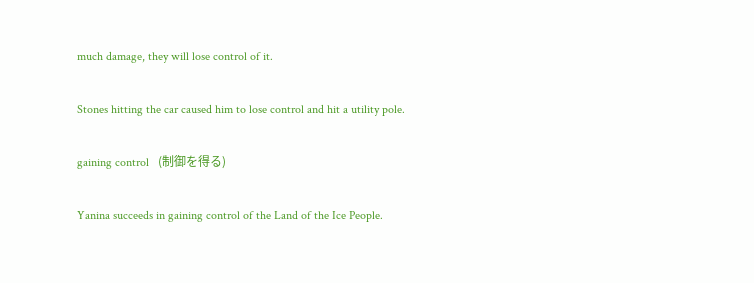much damage, they will lose control of it.

Stones hitting the car caused him to lose control and hit a utility pole.

gaining control   (制御を得る)

Yanina succeeds in gaining control of the Land of the Ice People.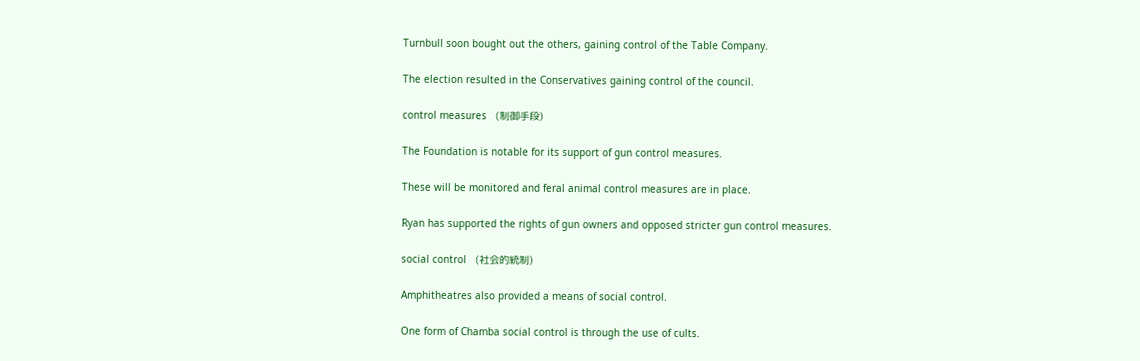Turnbull soon bought out the others, gaining control of the Table Company.

The election resulted in the Conservatives gaining control of the council.

control measures   (制御手段)

The Foundation is notable for its support of gun control measures.

These will be monitored and feral animal control measures are in place.

Ryan has supported the rights of gun owners and opposed stricter gun control measures.

social control   (社会的統制)

Amphitheatres also provided a means of social control.

One form of Chamba social control is through the use of cults.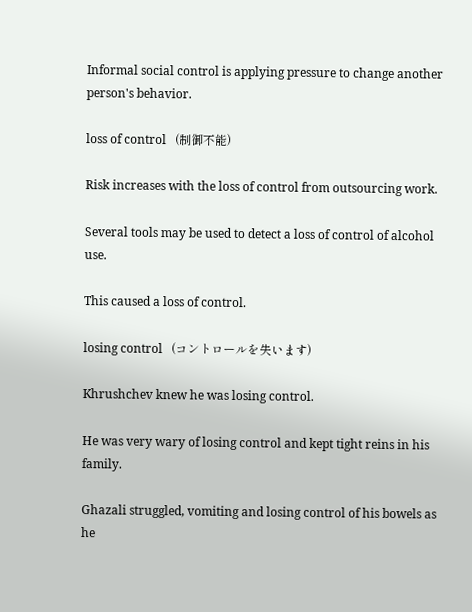Informal social control is applying pressure to change another person's behavior.

loss of control   (制御不能)

Risk increases with the loss of control from outsourcing work.

Several tools may be used to detect a loss of control of alcohol use.

This caused a loss of control.

losing control   (コントロールを失います)

Khrushchev knew he was losing control.

He was very wary of losing control and kept tight reins in his family.

Ghazali struggled, vomiting and losing control of his bowels as he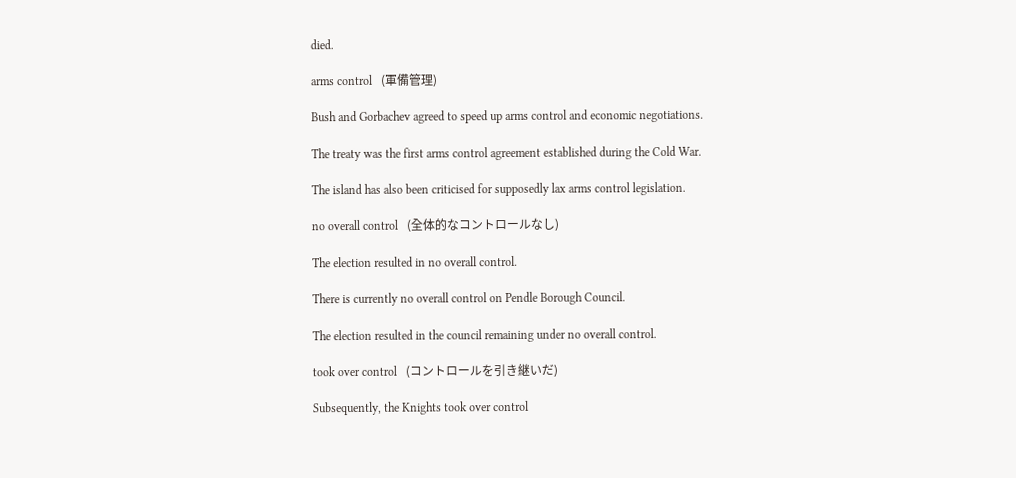died.

arms control   (軍備管理)

Bush and Gorbachev agreed to speed up arms control and economic negotiations.

The treaty was the first arms control agreement established during the Cold War.

The island has also been criticised for supposedly lax arms control legislation.

no overall control   (全体的なコントロールなし)

The election resulted in no overall control.

There is currently no overall control on Pendle Borough Council.

The election resulted in the council remaining under no overall control.

took over control   (コントロールを引き継いだ)

Subsequently, the Knights took over control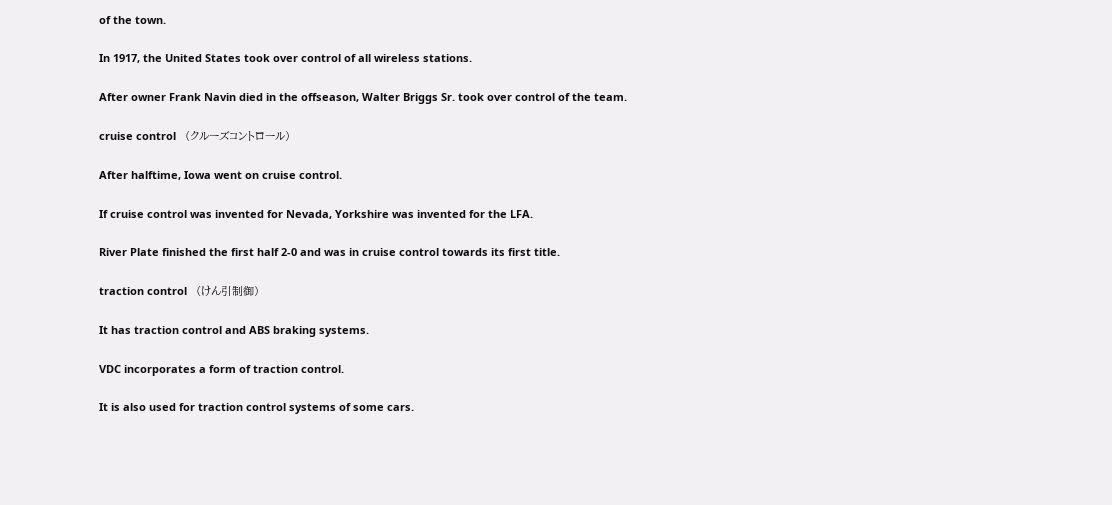of the town.

In 1917, the United States took over control of all wireless stations.

After owner Frank Navin died in the offseason, Walter Briggs Sr. took over control of the team.

cruise control   (クルーズコントロール)

After halftime, Iowa went on cruise control.

If cruise control was invented for Nevada, Yorkshire was invented for the LFA.

River Plate finished the first half 2-0 and was in cruise control towards its first title.

traction control   (けん引制御)

It has traction control and ABS braking systems.

VDC incorporates a form of traction control.

It is also used for traction control systems of some cars.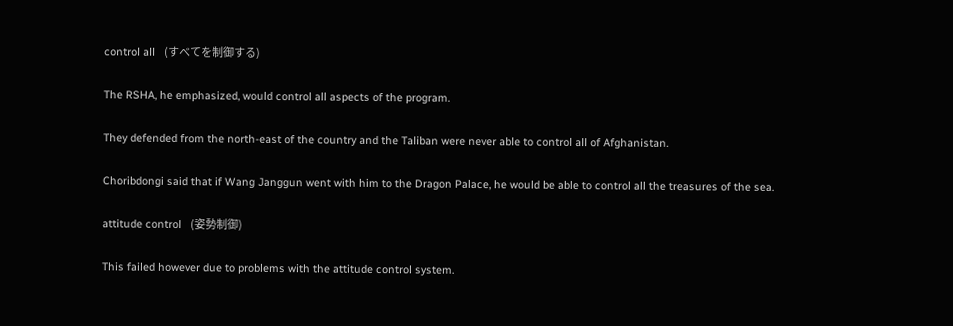control all   (すべてを制御する)

The RSHA, he emphasized, would control all aspects of the program.

They defended from the north-east of the country and the Taliban were never able to control all of Afghanistan.

Choribdongi said that if Wang Janggun went with him to the Dragon Palace, he would be able to control all the treasures of the sea.

attitude control   (姿勢制御)

This failed however due to problems with the attitude control system.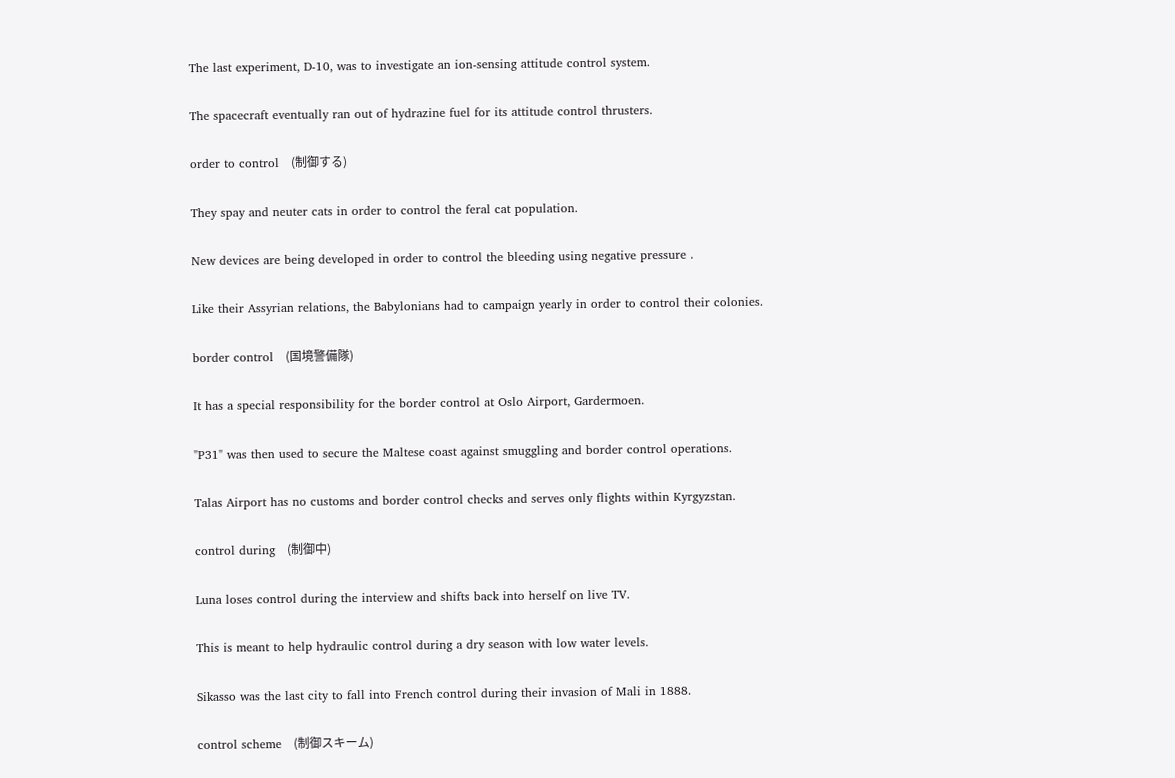The last experiment, D-10, was to investigate an ion-sensing attitude control system.

The spacecraft eventually ran out of hydrazine fuel for its attitude control thrusters.

order to control   (制御する)

They spay and neuter cats in order to control the feral cat population.

New devices are being developed in order to control the bleeding using negative pressure .

Like their Assyrian relations, the Babylonians had to campaign yearly in order to control their colonies.

border control   (国境警備隊)

It has a special responsibility for the border control at Oslo Airport, Gardermoen.

"P31" was then used to secure the Maltese coast against smuggling and border control operations.

Talas Airport has no customs and border control checks and serves only flights within Kyrgyzstan.

control during   (制御中)

Luna loses control during the interview and shifts back into herself on live TV.

This is meant to help hydraulic control during a dry season with low water levels.

Sikasso was the last city to fall into French control during their invasion of Mali in 1888.

control scheme   (制御スキーム)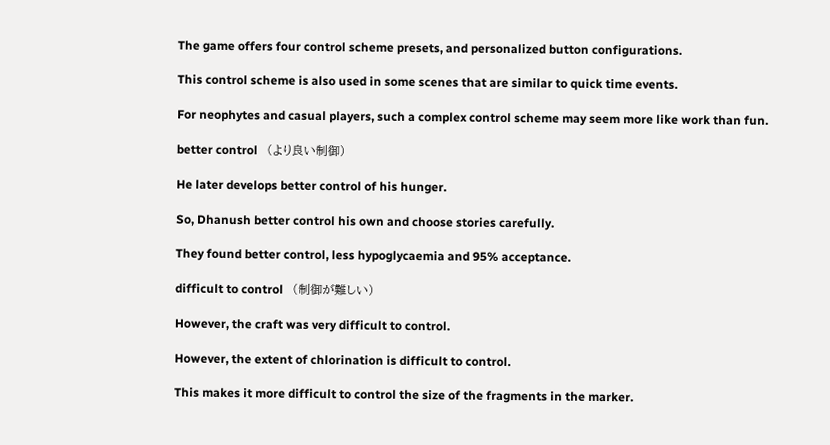The game offers four control scheme presets, and personalized button configurations.

This control scheme is also used in some scenes that are similar to quick time events.

For neophytes and casual players, such a complex control scheme may seem more like work than fun.

better control   (より良い制御)

He later develops better control of his hunger.

So, Dhanush better control his own and choose stories carefully.

They found better control, less hypoglycaemia and 95% acceptance.

difficult to control   (制御が難しい)

However, the craft was very difficult to control.

However, the extent of chlorination is difficult to control.

This makes it more difficult to control the size of the fragments in the marker.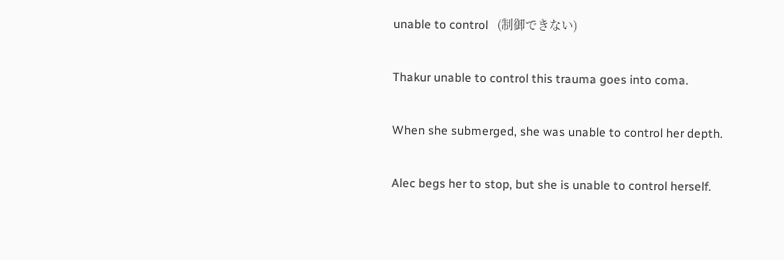unable to control   (制御できない)

Thakur unable to control this trauma goes into coma.

When she submerged, she was unable to control her depth.

Alec begs her to stop, but she is unable to control herself.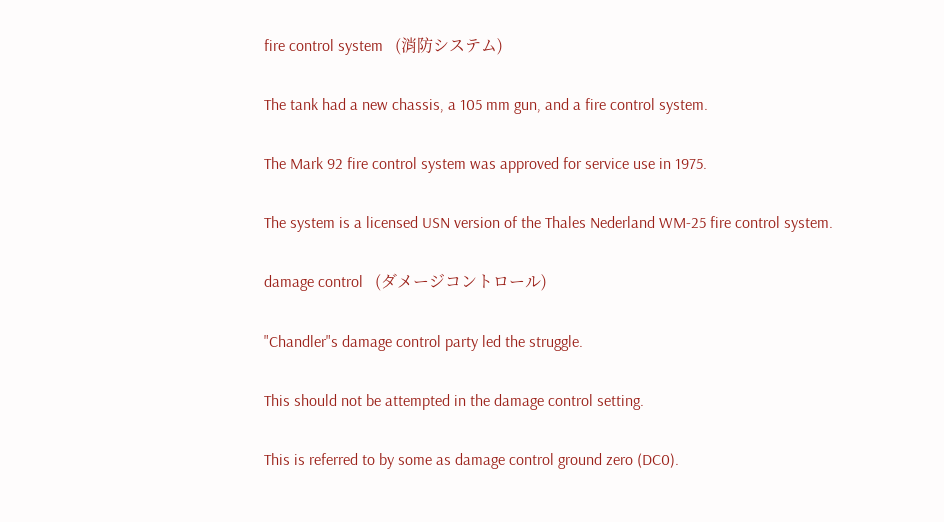fire control system   (消防システム)

The tank had a new chassis, a 105 mm gun, and a fire control system.

The Mark 92 fire control system was approved for service use in 1975.

The system is a licensed USN version of the Thales Nederland WM-25 fire control system.

damage control   (ダメージコントロール)

"Chandler"s damage control party led the struggle.

This should not be attempted in the damage control setting.

This is referred to by some as damage control ground zero (DC0).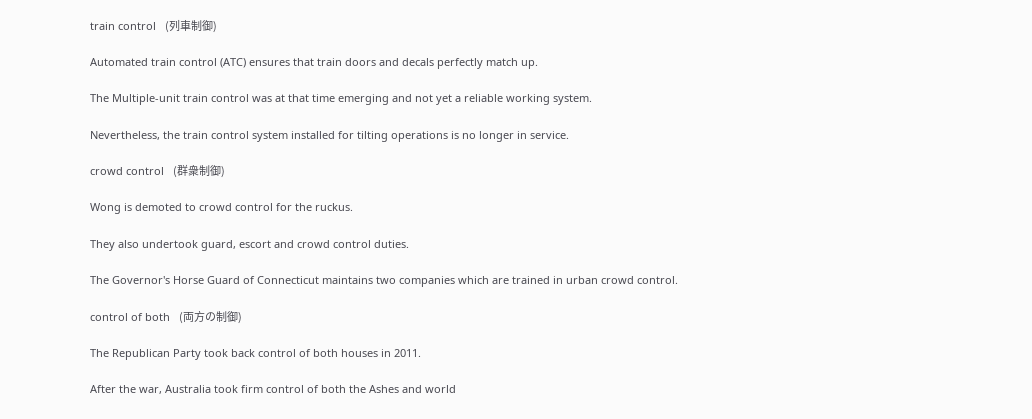train control   (列車制御)

Automated train control (ATC) ensures that train doors and decals perfectly match up.

The Multiple-unit train control was at that time emerging and not yet a reliable working system.

Nevertheless, the train control system installed for tilting operations is no longer in service.

crowd control   (群衆制御)

Wong is demoted to crowd control for the ruckus.

They also undertook guard, escort and crowd control duties.

The Governor's Horse Guard of Connecticut maintains two companies which are trained in urban crowd control.

control of both   (両方の制御)

The Republican Party took back control of both houses in 2011.

After the war, Australia took firm control of both the Ashes and world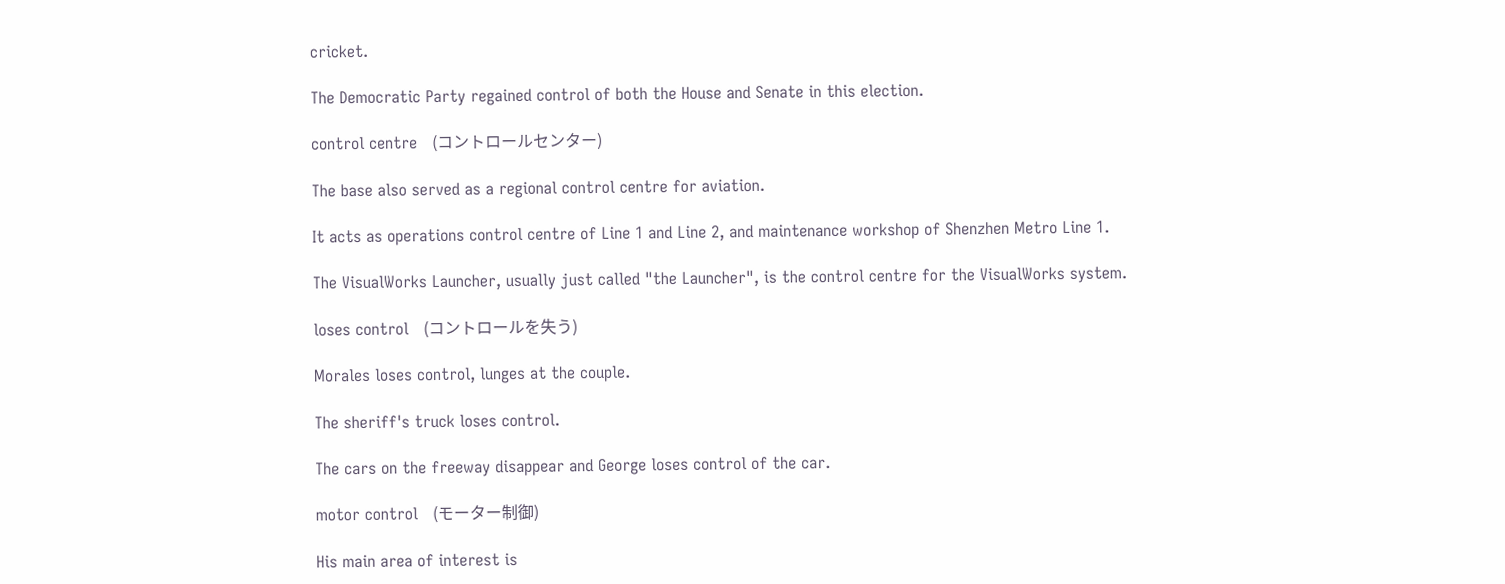cricket.

The Democratic Party regained control of both the House and Senate in this election.

control centre   (コントロールセンター)

The base also served as a regional control centre for aviation.

It acts as operations control centre of Line 1 and Line 2, and maintenance workshop of Shenzhen Metro Line 1.

The VisualWorks Launcher, usually just called "the Launcher", is the control centre for the VisualWorks system.

loses control   (コントロールを失う)

Morales loses control, lunges at the couple.

The sheriff's truck loses control.

The cars on the freeway disappear and George loses control of the car.

motor control   (モーター制御)

His main area of interest is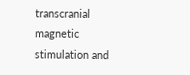transcranial magnetic stimulation and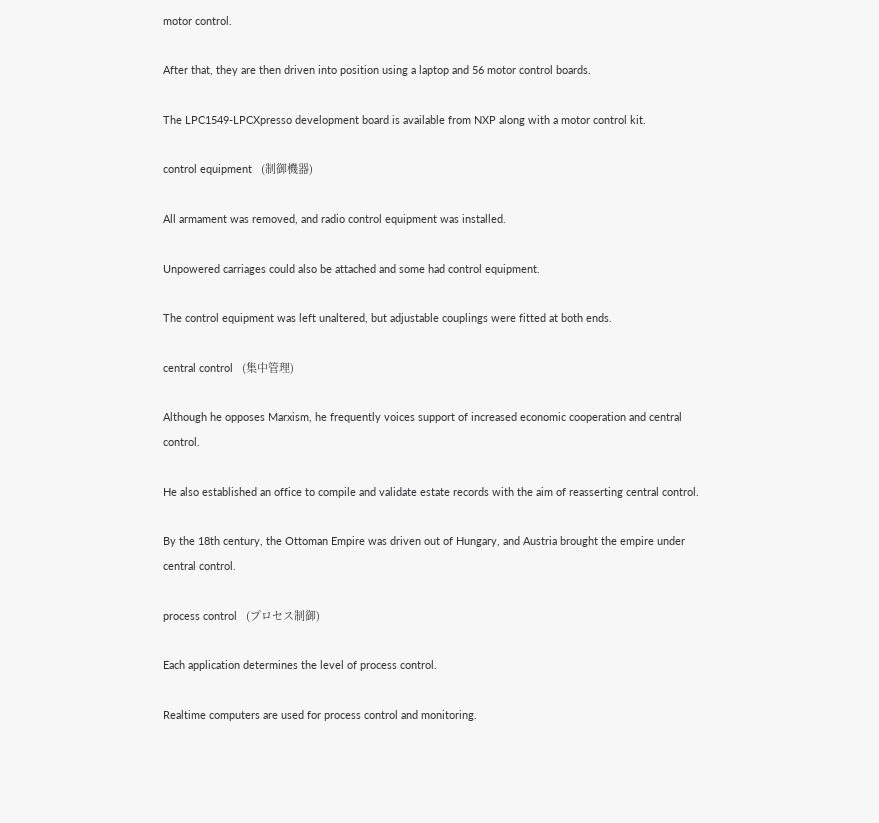motor control.

After that, they are then driven into position using a laptop and 56 motor control boards.

The LPC1549-LPCXpresso development board is available from NXP along with a motor control kit.

control equipment   (制御機器)

All armament was removed, and radio control equipment was installed.

Unpowered carriages could also be attached and some had control equipment.

The control equipment was left unaltered, but adjustable couplings were fitted at both ends.

central control   (集中管理)

Although he opposes Marxism, he frequently voices support of increased economic cooperation and central control.

He also established an office to compile and validate estate records with the aim of reasserting central control.

By the 18th century, the Ottoman Empire was driven out of Hungary, and Austria brought the empire under central control.

process control   (プロセス制御)

Each application determines the level of process control.

Realtime computers are used for process control and monitoring.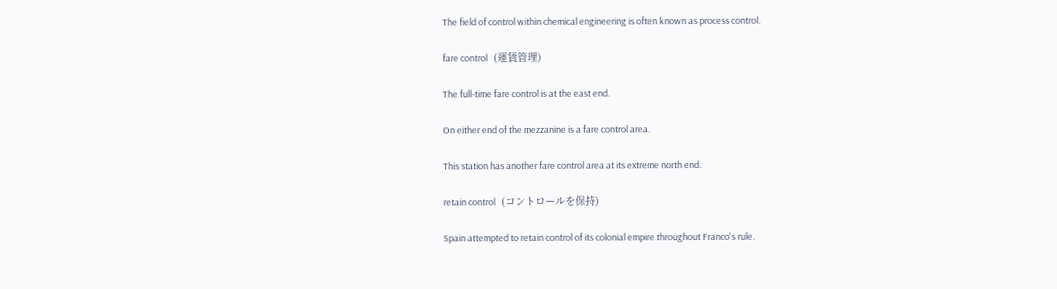The field of control within chemical engineering is often known as process control.

fare control   (運賃管理)

The full-time fare control is at the east end.

On either end of the mezzanine is a fare control area.

This station has another fare control area at its extreme north end.

retain control   (コントロールを保持)

Spain attempted to retain control of its colonial empire throughout Franco's rule.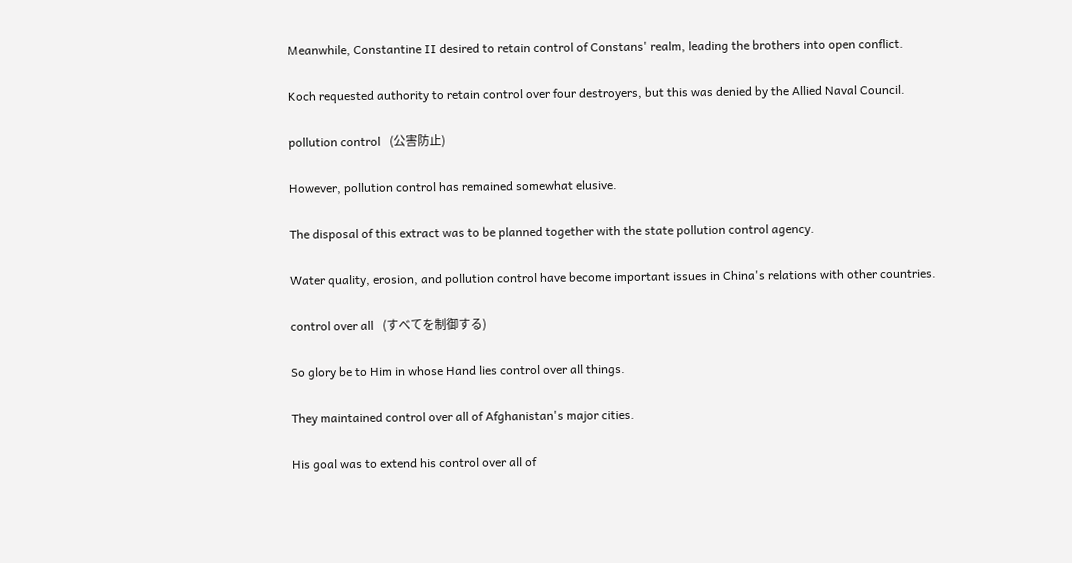Meanwhile, Constantine II desired to retain control of Constans' realm, leading the brothers into open conflict.

Koch requested authority to retain control over four destroyers, but this was denied by the Allied Naval Council.

pollution control   (公害防止)

However, pollution control has remained somewhat elusive.

The disposal of this extract was to be planned together with the state pollution control agency.

Water quality, erosion, and pollution control have become important issues in China's relations with other countries.

control over all   (すべてを制御する)

So glory be to Him in whose Hand lies control over all things.

They maintained control over all of Afghanistan's major cities.

His goal was to extend his control over all of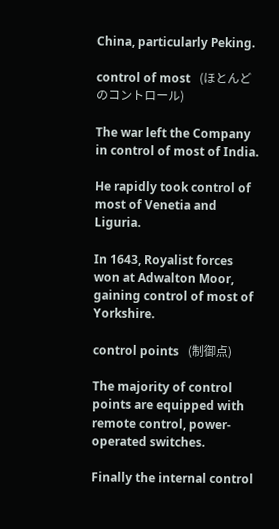China, particularly Peking.

control of most   (ほとんどのコントロール)

The war left the Company in control of most of India.

He rapidly took control of most of Venetia and Liguria.

In 1643, Royalist forces won at Adwalton Moor, gaining control of most of Yorkshire.

control points   (制御点)

The majority of control points are equipped with remote control, power-operated switches.

Finally the internal control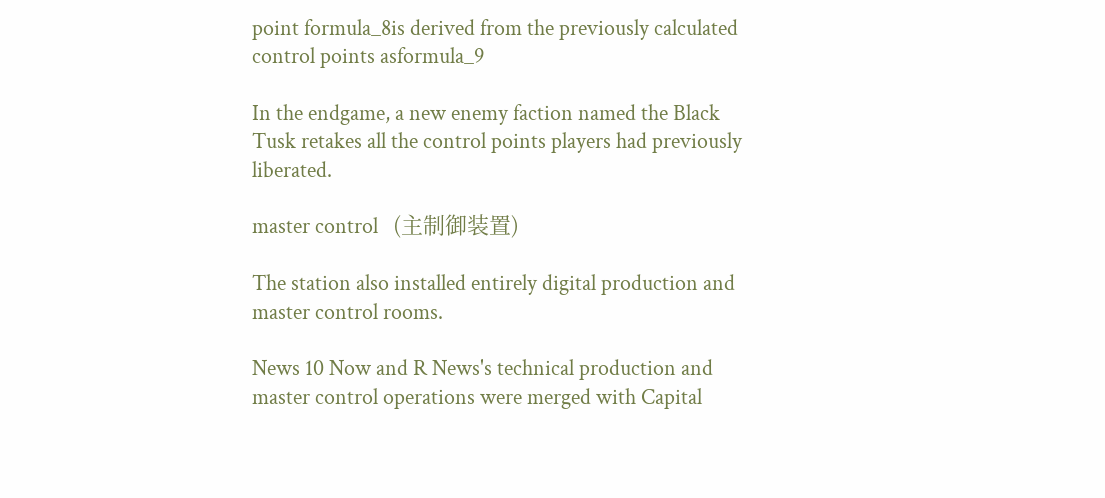point formula_8is derived from the previously calculated control points asformula_9

In the endgame, a new enemy faction named the Black Tusk retakes all the control points players had previously liberated.

master control   (主制御装置)

The station also installed entirely digital production and master control rooms.

News 10 Now and R News's technical production and master control operations were merged with Capital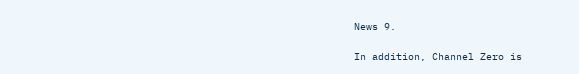News 9.

In addition, Channel Zero is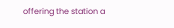offering the station a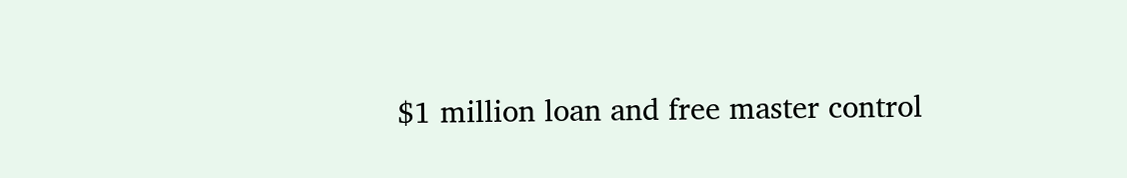$1 million loan and free master control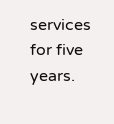services for five years.